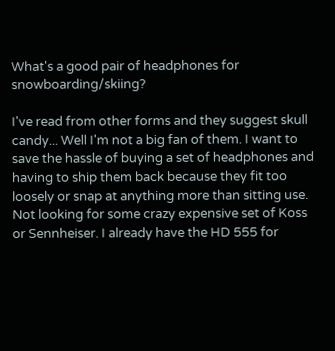What's a good pair of headphones for snowboarding/skiing?

I've read from other forms and they suggest skull candy... Well I'm not a big fan of them. I want to save the hassle of buying a set of headphones and having to ship them back because they fit too loosely or snap at anything more than sitting use. Not looking for some crazy expensive set of Koss or Sennheiser. I already have the HD 555 for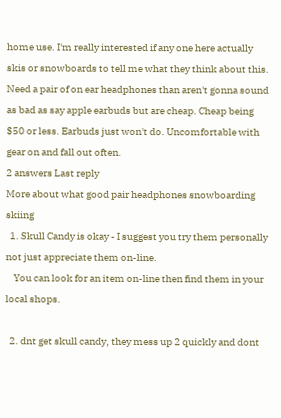home use. I'm really interested if any one here actually skis or snowboards to tell me what they think about this. Need a pair of on ear headphones than aren't gonna sound as bad as say apple earbuds but are cheap. Cheap being $50 or less. Earbuds just won't do. Uncomfortable with gear on and fall out often.
2 answers Last reply
More about what good pair headphones snowboarding skiing
  1. Skull Candy is okay - I suggest you try them personally not just appreciate them on-line.
    You can look for an item on-line then find them in your local shops.

  2. dnt get skull candy, they mess up 2 quickly and dont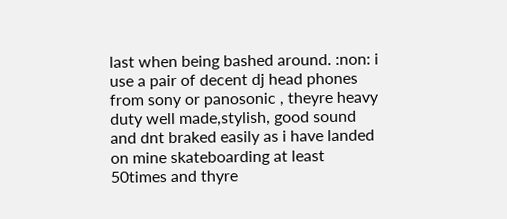last when being bashed around. :non: i use a pair of decent dj head phones from sony or panosonic , theyre heavy duty well made,stylish, good sound and dnt braked easily as i have landed on mine skateboarding at least 50times and thyre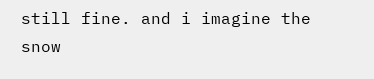still fine. and i imagine the snow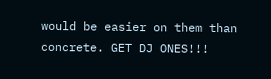would be easier on them than concrete. GET DJ ONES!!!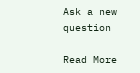Ask a new question

Read More